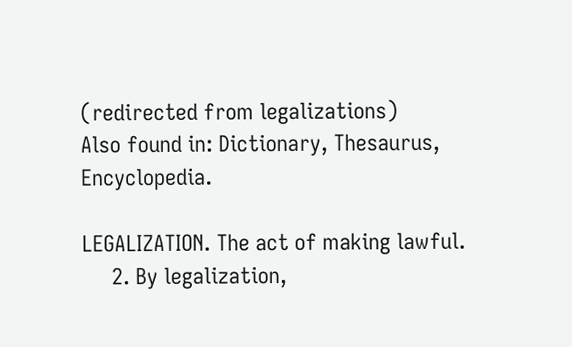(redirected from legalizations)
Also found in: Dictionary, Thesaurus, Encyclopedia.

LEGALIZATION. The act of making lawful.
     2. By legalization,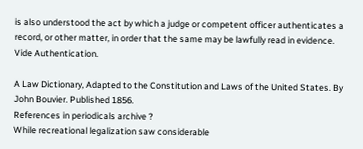is also understood the act by which a judge or competent officer authenticates a record, or other matter, in order that the same may be lawfully read in evidence. Vide Authentication.

A Law Dictionary, Adapted to the Constitution and Laws of the United States. By John Bouvier. Published 1856.
References in periodicals archive ?
While recreational legalization saw considerable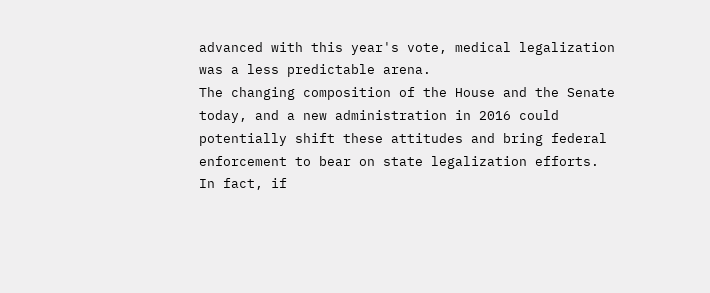advanced with this year's vote, medical legalization was a less predictable arena.
The changing composition of the House and the Senate today, and a new administration in 2016 could potentially shift these attitudes and bring federal enforcement to bear on state legalization efforts.
In fact, if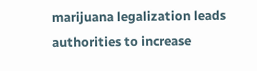marijuana legalization leads authorities to increase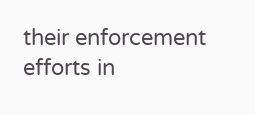their enforcement efforts in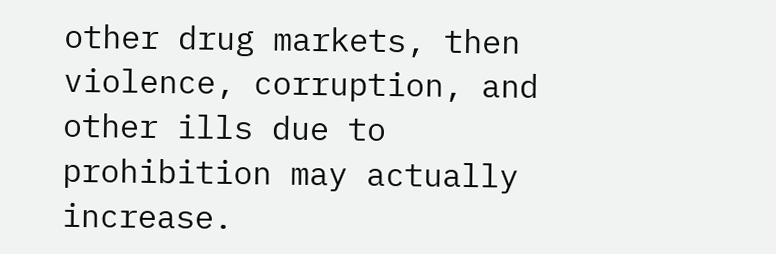other drug markets, then violence, corruption, and other ills due to prohibition may actually increase.